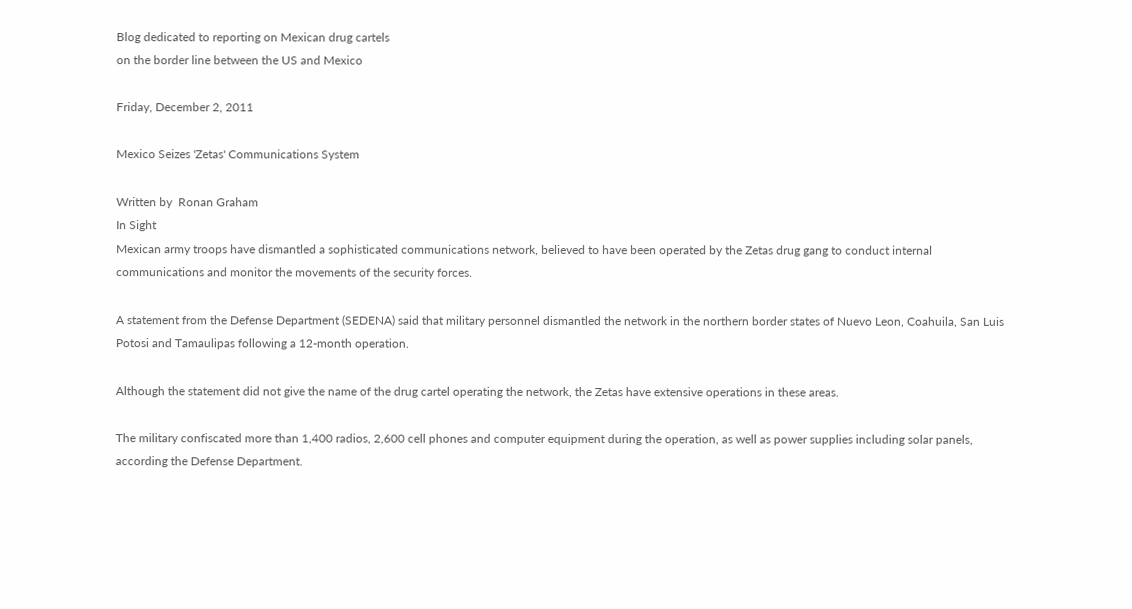Blog dedicated to reporting on Mexican drug cartels
on the border line between the US and Mexico

Friday, December 2, 2011

Mexico Seizes 'Zetas' Communications System

Written by  Ronan Graham
In Sight
Mexican army troops have dismantled a sophisticated communications network, believed to have been operated by the Zetas drug gang to conduct internal communications and monitor the movements of the security forces.

A statement from the Defense Department (SEDENA) said that military personnel dismantled the network in the northern border states of Nuevo Leon, Coahuila, San Luis Potosi and Tamaulipas following a 12-month operation.

Although the statement did not give the name of the drug cartel operating the network, the Zetas have extensive operations in these areas.

The military confiscated more than 1,400 radios, 2,600 cell phones and computer equipment during the operation, as well as power supplies including solar panels, according the Defense Department.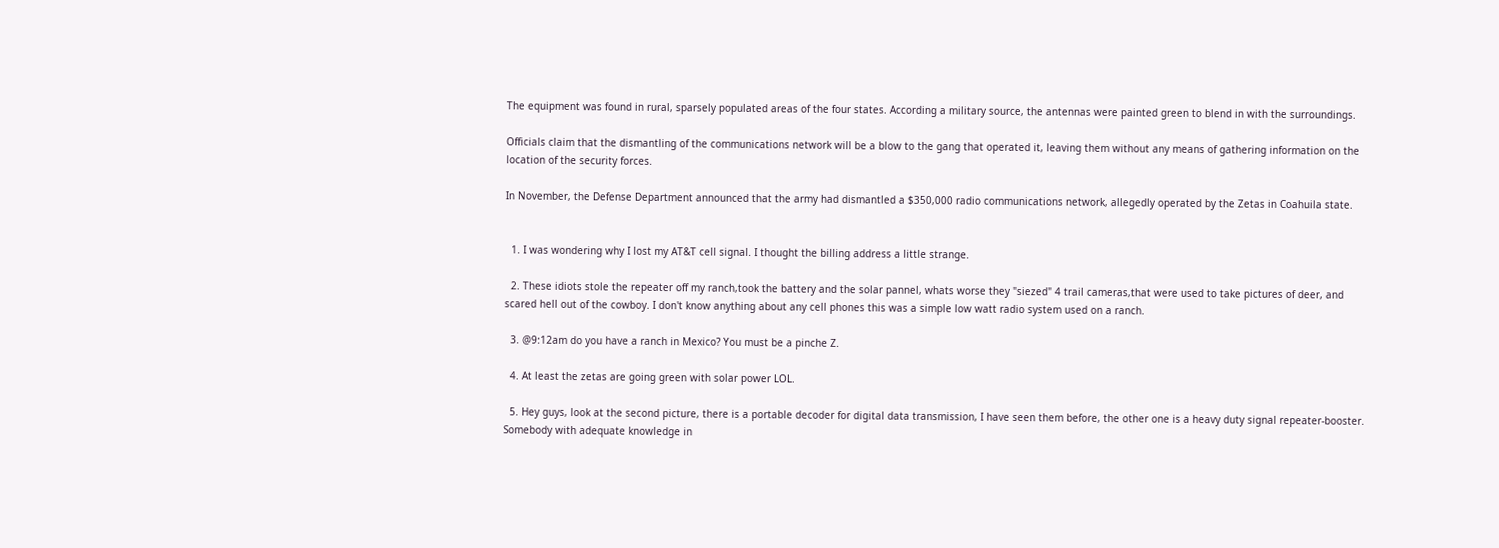The equipment was found in rural, sparsely populated areas of the four states. According a military source, the antennas were painted green to blend in with the surroundings.

Officials claim that the dismantling of the communications network will be a blow to the gang that operated it, leaving them without any means of gathering information on the location of the security forces.

In November, the Defense Department announced that the army had dismantled a $350,000 radio communications network, allegedly operated by the Zetas in Coahuila state.


  1. I was wondering why I lost my AT&T cell signal. I thought the billing address a little strange.

  2. These idiots stole the repeater off my ranch,took the battery and the solar pannel, whats worse they "siezed" 4 trail cameras,that were used to take pictures of deer, and scared hell out of the cowboy. I don't know anything about any cell phones this was a simple low watt radio system used on a ranch.

  3. @9:12am do you have a ranch in Mexico? You must be a pinche Z.

  4. At least the zetas are going green with solar power LOL.

  5. Hey guys, look at the second picture, there is a portable decoder for digital data transmission, I have seen them before, the other one is a heavy duty signal repeater-booster. Somebody with adequate knowledge in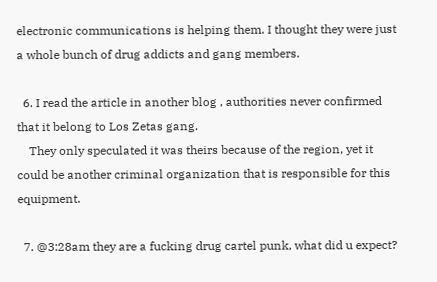electronic communications is helping them. I thought they were just a whole bunch of drug addicts and gang members.

  6. I read the article in another blog , authorities never confirmed that it belong to Los Zetas gang.
    They only speculated it was theirs because of the region, yet it could be another criminal organization that is responsible for this equipment.

  7. @3:28am they are a fucking drug cartel punk, what did u expect?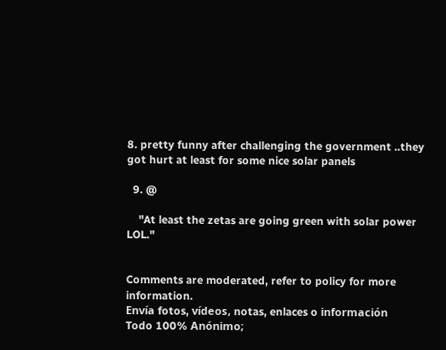8. pretty funny after challenging the government ..they got hurt at least for some nice solar panels

  9. @

    "At least the zetas are going green with solar power LOL."


Comments are moderated, refer to policy for more information.
Envía fotos, vídeos, notas, enlaces o información
Todo 100% Anónimo;